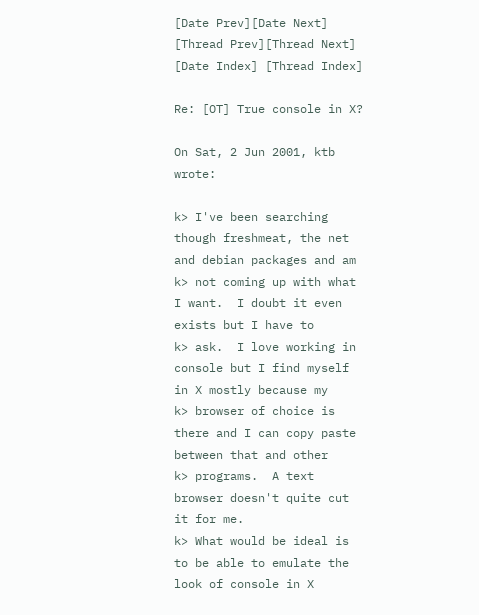[Date Prev][Date Next] [Thread Prev][Thread Next] [Date Index] [Thread Index]

Re: [OT] True console in X?

On Sat, 2 Jun 2001, ktb wrote:

k> I've been searching though freshmeat, the net and debian packages and am
k> not coming up with what I want.  I doubt it even exists but I have to
k> ask.  I love working in console but I find myself in X mostly because my
k> browser of choice is there and I can copy paste between that and other
k> programs.  A text browser doesn't quite cut it for me.
k> What would be ideal is to be able to emulate the look of console in X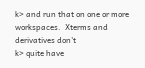k> and run that on one or more workspaces.  Xterms and derivatives don't
k> quite have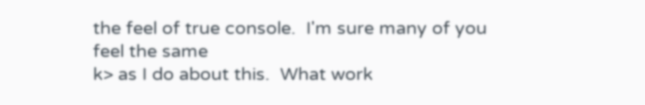the feel of true console.  I'm sure many of you feel the same
k> as I do about this.  What work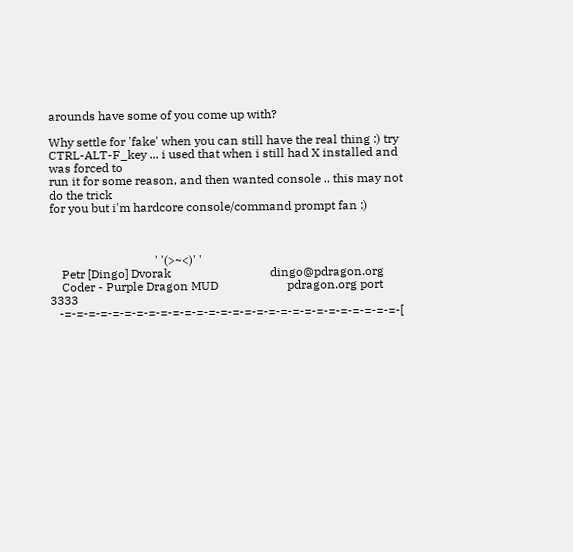arounds have some of you come up with?

Why settle for 'fake' when you can still have the real thing :) try
CTRL-ALT-F_key ... i used that when i still had X installed and was forced to
run it for some reason, and then wanted console .. this may not do the trick
for you but i'm hardcore console/command prompt fan :)



                                   ' '(>~<)' '
    Petr [Dingo] Dvorak                                 dingo@pdragon.org
    Coder - Purple Dragon MUD                       pdragon.org port 3333
   -=-=-=-=-=-=-=-=-=-=-=-=-=-=-=-=-=-=-=-=-=-=-=-=-=-=-=-=-[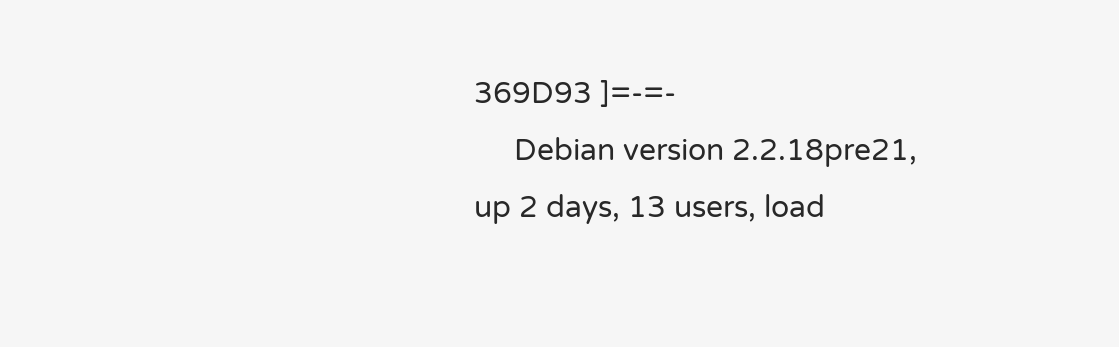369D93 ]=-=-
     Debian version 2.2.18pre21, up 2 days, 13 users, load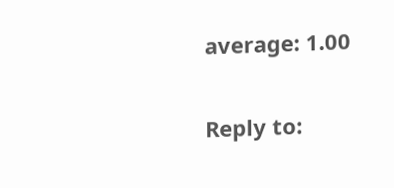average: 1.00

Reply to: